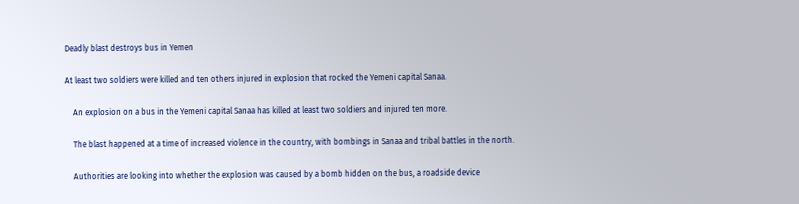Deadly blast destroys bus in Yemen

At least two soldiers were killed and ten others injured in explosion that rocked the Yemeni capital Sanaa.

    An explosion on a bus in the Yemeni capital Sanaa has killed at least two soldiers and injured ten more.

    The blast happened at a time of increased violence in the country, with bombings in Sanaa and tribal battles in the north.

    Authorities are looking into whether the explosion was caused by a bomb hidden on the bus, a roadside device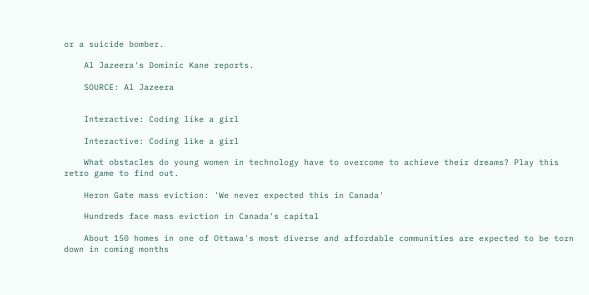or a suicide bomber.

    Al Jazeera's Dominic Kane reports.

    SOURCE: Al Jazeera


    Interactive: Coding like a girl

    Interactive: Coding like a girl

    What obstacles do young women in technology have to overcome to achieve their dreams? Play this retro game to find out.

    Heron Gate mass eviction: 'We never expected this in Canada'

    Hundreds face mass eviction in Canada's capital

    About 150 homes in one of Ottawa's most diverse and affordable communities are expected to be torn down in coming months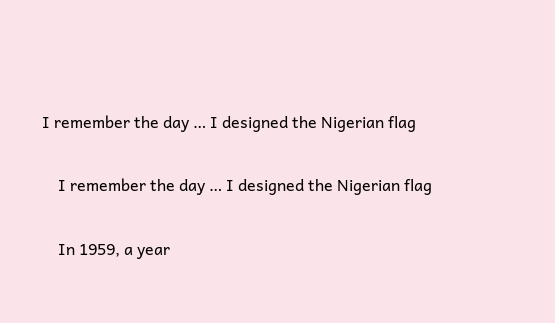I remember the day … I designed the Nigerian flag

    I remember the day … I designed the Nigerian flag

    In 1959, a year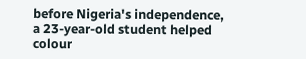before Nigeria's independence, a 23-year-old student helped colour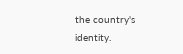the country's identity.